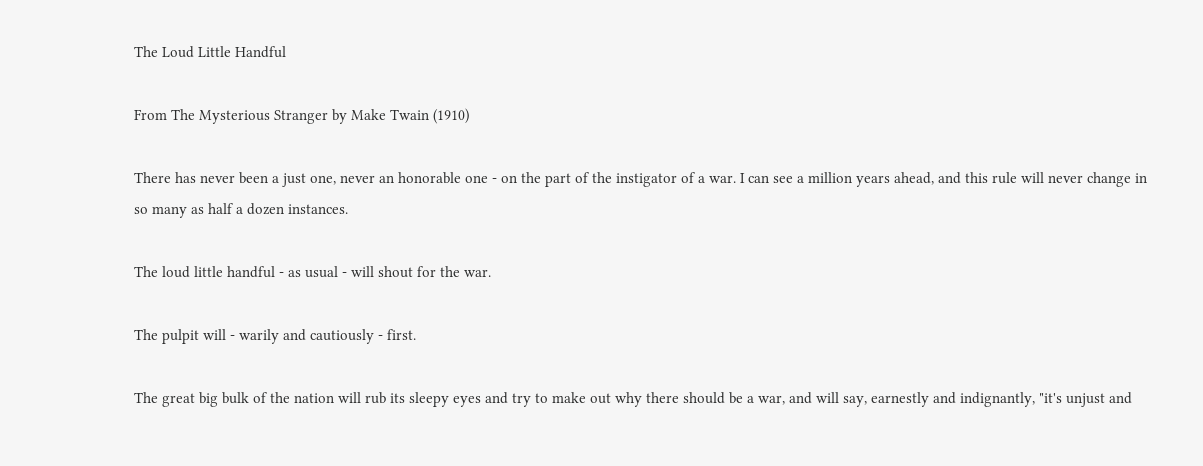The Loud Little Handful

From The Mysterious Stranger by Make Twain (1910)

There has never been a just one, never an honorable one - on the part of the instigator of a war. I can see a million years ahead, and this rule will never change in so many as half a dozen instances.

The loud little handful - as usual - will shout for the war.

The pulpit will - warily and cautiously - first.

The great big bulk of the nation will rub its sleepy eyes and try to make out why there should be a war, and will say, earnestly and indignantly, "it's unjust and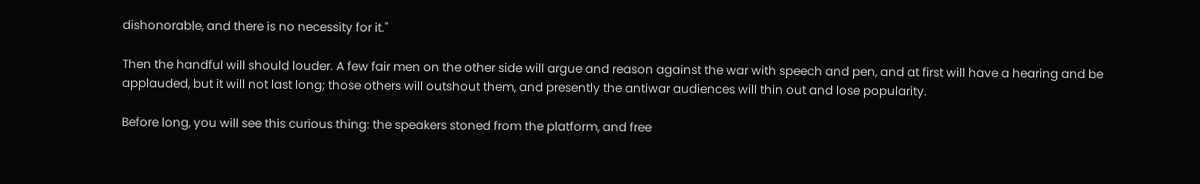dishonorable, and there is no necessity for it."

Then the handful will should louder. A few fair men on the other side will argue and reason against the war with speech and pen, and at first will have a hearing and be applauded, but it will not last long; those others will outshout them, and presently the antiwar audiences will thin out and lose popularity.

Before long, you will see this curious thing: the speakers stoned from the platform, and free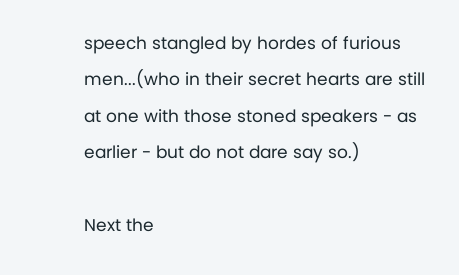speech stangled by hordes of furious men...(who in their secret hearts are still at one with those stoned speakers - as earlier - but do not dare say so.)

Next the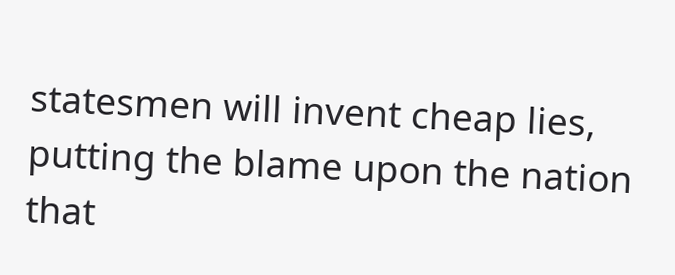statesmen will invent cheap lies, putting the blame upon the nation that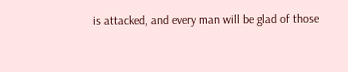is attacked, and every man will be glad of those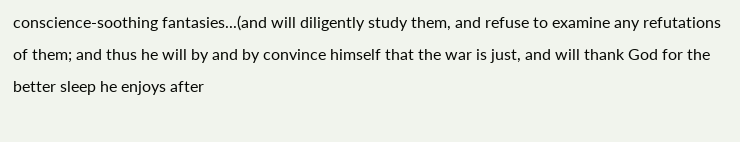conscience-soothing fantasies...(and will diligently study them, and refuse to examine any refutations of them; and thus he will by and by convince himself that the war is just, and will thank God for the better sleep he enjoys after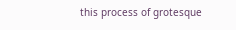this process of grotesque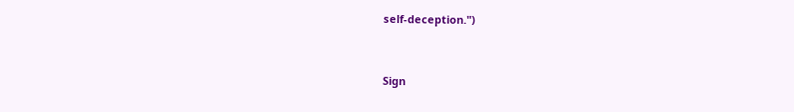self-deception.")


Sign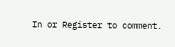In or Register to comment.